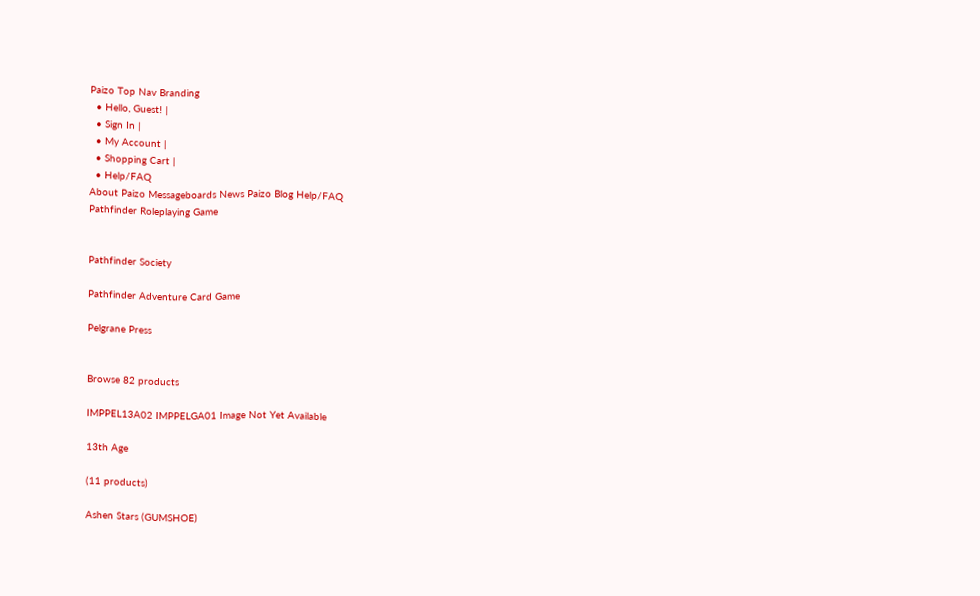Paizo Top Nav Branding
  • Hello, Guest! |
  • Sign In |
  • My Account |
  • Shopping Cart |
  • Help/FAQ
About Paizo Messageboards News Paizo Blog Help/FAQ
Pathfinder Roleplaying Game


Pathfinder Society

Pathfinder Adventure Card Game

Pelgrane Press


Browse 82 products

IMPPEL13A02 IMPPELGA01 Image Not Yet Available

13th Age

(11 products)

Ashen Stars (GUMSHOE)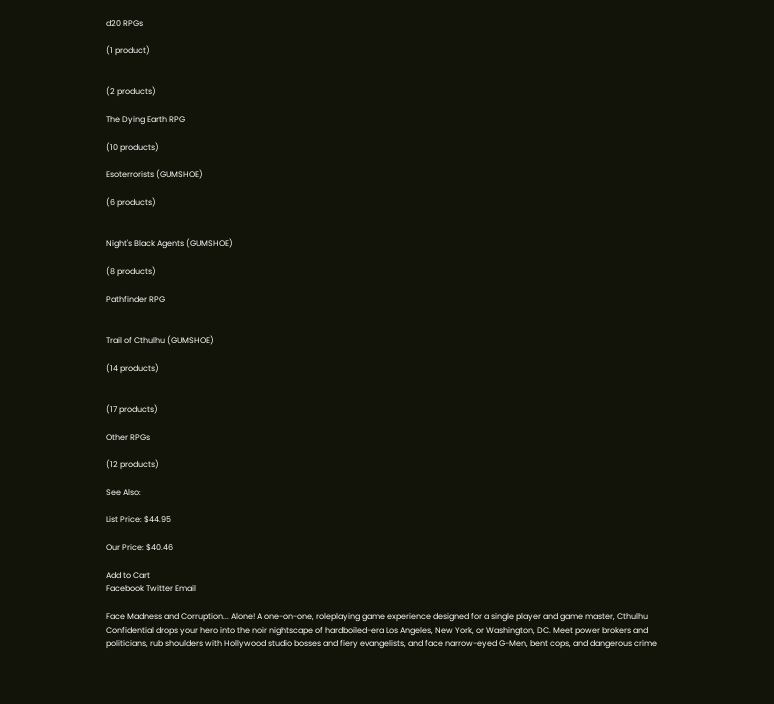d20 RPGs

(1 product)


(2 products)

The Dying Earth RPG

(10 products)

Esoterrorists (GUMSHOE)

(6 products)


Night's Black Agents (GUMSHOE)

(8 products)

Pathfinder RPG


Trail of Cthulhu (GUMSHOE)

(14 products)


(17 products)

Other RPGs

(12 products)

See Also:

List Price: $44.95

Our Price: $40.46

Add to Cart
Facebook Twitter Email

Face Madness and Corruption... Alone! A one-on-one, roleplaying game experience designed for a single player and game master, Cthulhu Confidential drops your hero into the noir nightscape of hardboiled-era Los Angeles, New York, or Washington, DC. Meet power brokers and politicians, rub shoulders with Hollywood studio bosses and fiery evangelists, and face narrow-eyed G-Men, bent cops, and dangerous crime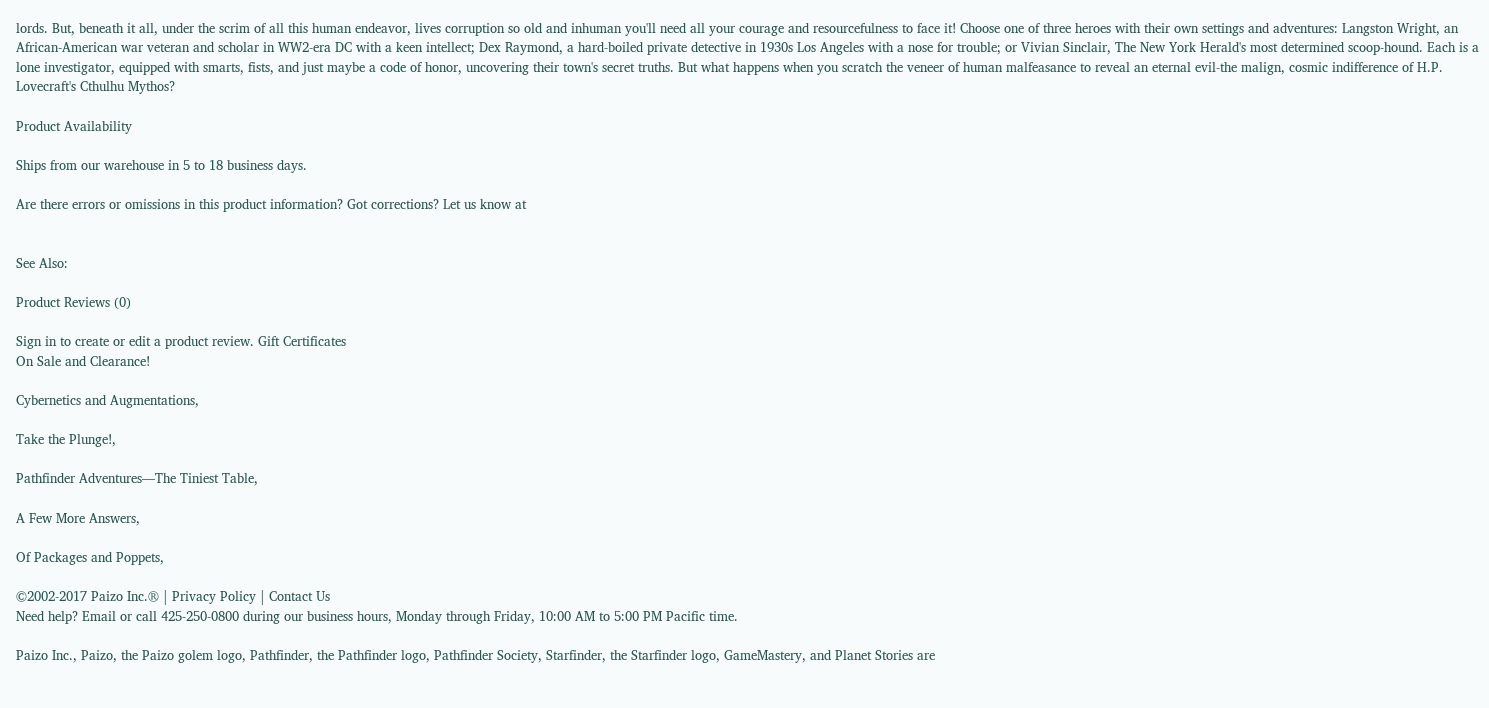lords. But, beneath it all, under the scrim of all this human endeavor, lives corruption so old and inhuman you'll need all your courage and resourcefulness to face it! Choose one of three heroes with their own settings and adventures: Langston Wright, an African-American war veteran and scholar in WW2-era DC with a keen intellect; Dex Raymond, a hard-boiled private detective in 1930s Los Angeles with a nose for trouble; or Vivian Sinclair, The New York Herald's most determined scoop-hound. Each is a lone investigator, equipped with smarts, fists, and just maybe a code of honor, uncovering their town's secret truths. But what happens when you scratch the veneer of human malfeasance to reveal an eternal evil-the malign, cosmic indifference of H.P. Lovecraft's Cthulhu Mythos?

Product Availability

Ships from our warehouse in 5 to 18 business days.

Are there errors or omissions in this product information? Got corrections? Let us know at


See Also:

Product Reviews (0)

Sign in to create or edit a product review. Gift Certificates
On Sale and Clearance!

Cybernetics and Augmentations,

Take the Plunge!,

Pathfinder Adventures—The Tiniest Table,

A Few More Answers,

Of Packages and Poppets,

©2002-2017 Paizo Inc.® | Privacy Policy | Contact Us
Need help? Email or call 425-250-0800 during our business hours, Monday through Friday, 10:00 AM to 5:00 PM Pacific time.

Paizo Inc., Paizo, the Paizo golem logo, Pathfinder, the Pathfinder logo, Pathfinder Society, Starfinder, the Starfinder logo, GameMastery, and Planet Stories are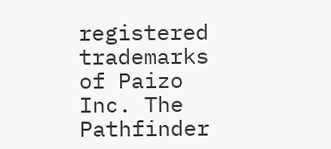registered trademarks of Paizo Inc. The Pathfinder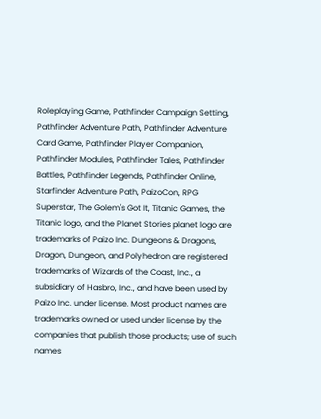Roleplaying Game, Pathfinder Campaign Setting, Pathfinder Adventure Path, Pathfinder Adventure Card Game, Pathfinder Player Companion, Pathfinder Modules, Pathfinder Tales, Pathfinder Battles, Pathfinder Legends, Pathfinder Online, Starfinder Adventure Path, PaizoCon, RPG Superstar, The Golem's Got It, Titanic Games, the Titanic logo, and the Planet Stories planet logo are trademarks of Paizo Inc. Dungeons & Dragons, Dragon, Dungeon, and Polyhedron are registered trademarks of Wizards of the Coast, Inc., a subsidiary of Hasbro, Inc., and have been used by Paizo Inc. under license. Most product names are trademarks owned or used under license by the companies that publish those products; use of such names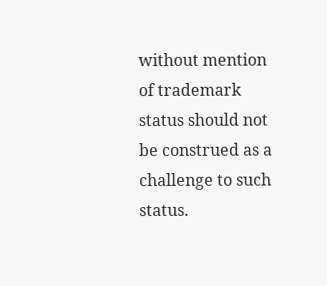without mention of trademark status should not be construed as a challenge to such status.